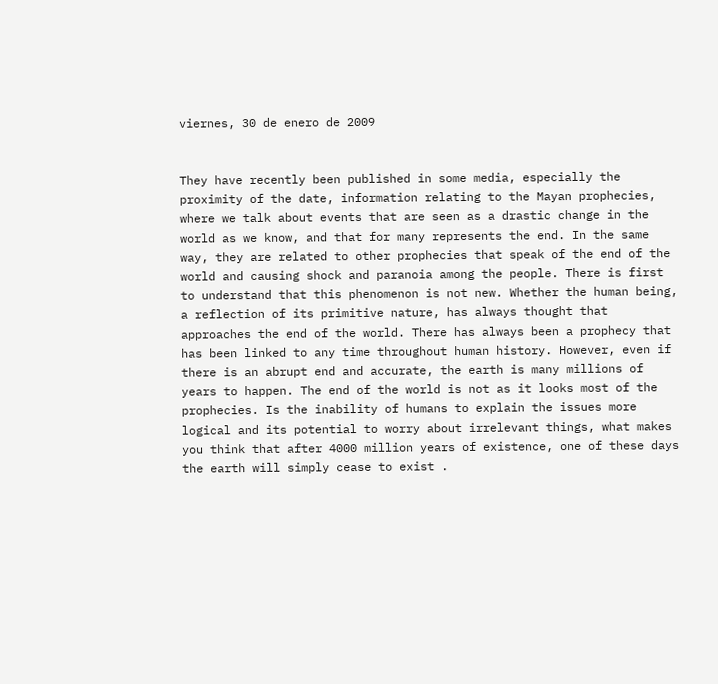viernes, 30 de enero de 2009


They have recently been published in some media, especially the proximity of the date, information relating to the Mayan prophecies, where we talk about events that are seen as a drastic change in the world as we know, and that for many represents the end. In the same way, they are related to other prophecies that speak of the end of the world and causing shock and paranoia among the people. There is first to understand that this phenomenon is not new. Whether the human being, a reflection of its primitive nature, has always thought that approaches the end of the world. There has always been a prophecy that has been linked to any time throughout human history. However, even if there is an abrupt end and accurate, the earth is many millions of years to happen. The end of the world is not as it looks most of the prophecies. Is the inability of humans to explain the issues more logical and its potential to worry about irrelevant things, what makes you think that after 4000 million years of existence, one of these days the earth will simply cease to exist .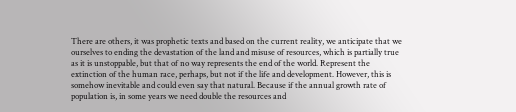There are others, it was prophetic texts and based on the current reality, we anticipate that we ourselves to ending the devastation of the land and misuse of resources, which is partially true as it is unstoppable, but that of no way represents the end of the world. Represent the extinction of the human race, perhaps, but not if the life and development. However, this is somehow inevitable and could even say that natural. Because if the annual growth rate of population is, in some years we need double the resources and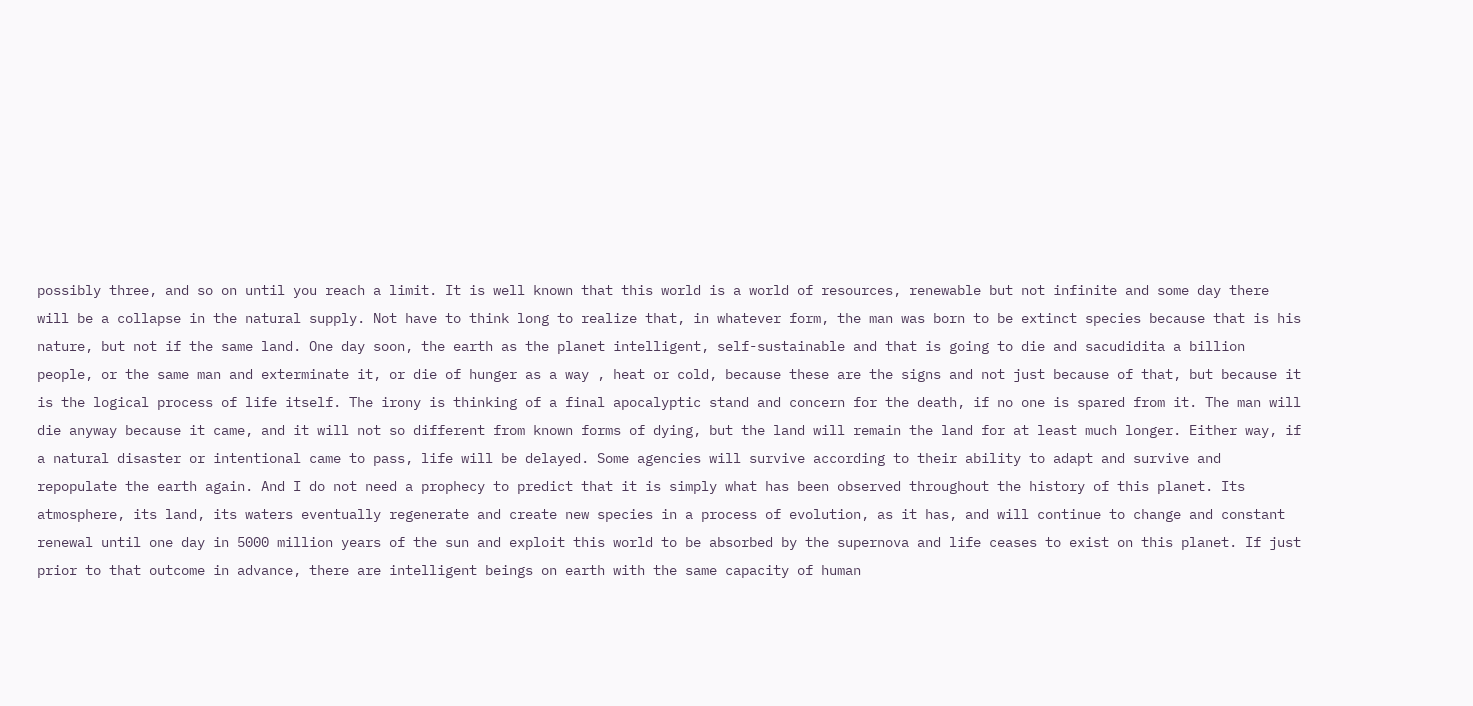possibly three, and so on until you reach a limit. It is well known that this world is a world of resources, renewable but not infinite and some day there will be a collapse in the natural supply. Not have to think long to realize that, in whatever form, the man was born to be extinct species because that is his nature, but not if the same land. One day soon, the earth as the planet intelligent, self-sustainable and that is going to die and sacudidita a billion people, or the same man and exterminate it, or die of hunger as a way , heat or cold, because these are the signs and not just because of that, but because it is the logical process of life itself. The irony is thinking of a final apocalyptic stand and concern for the death, if no one is spared from it. The man will die anyway because it came, and it will not so different from known forms of dying, but the land will remain the land for at least much longer. Either way, if a natural disaster or intentional came to pass, life will be delayed. Some agencies will survive according to their ability to adapt and survive and repopulate the earth again. And I do not need a prophecy to predict that it is simply what has been observed throughout the history of this planet. Its atmosphere, its land, its waters eventually regenerate and create new species in a process of evolution, as it has, and will continue to change and constant renewal until one day in 5000 million years of the sun and exploit this world to be absorbed by the supernova and life ceases to exist on this planet. If just prior to that outcome in advance, there are intelligent beings on earth with the same capacity of human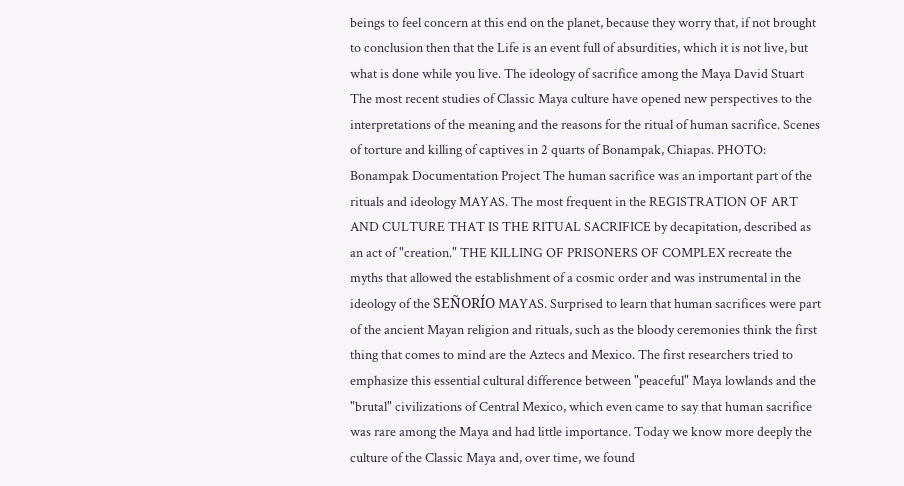beings to feel concern at this end on the planet, because they worry that, if not brought to conclusion then that the Life is an event full of absurdities, which it is not live, but what is done while you live. The ideology of sacrifice among the Maya David Stuart The most recent studies of Classic Maya culture have opened new perspectives to the interpretations of the meaning and the reasons for the ritual of human sacrifice. Scenes of torture and killing of captives in 2 quarts of Bonampak, Chiapas. PHOTO: Bonampak Documentation Project The human sacrifice was an important part of the rituals and ideology MAYAS. The most frequent in the REGISTRATION OF ART AND CULTURE THAT IS THE RITUAL SACRIFICE by decapitation, described as an act of "creation." THE KILLING OF PRISONERS OF COMPLEX recreate the myths that allowed the establishment of a cosmic order and was instrumental in the ideology of the SEÑORÍO MAYAS. Surprised to learn that human sacrifices were part of the ancient Mayan religion and rituals, such as the bloody ceremonies think the first thing that comes to mind are the Aztecs and Mexico. The first researchers tried to emphasize this essential cultural difference between "peaceful" Maya lowlands and the "brutal" civilizations of Central Mexico, which even came to say that human sacrifice was rare among the Maya and had little importance. Today we know more deeply the culture of the Classic Maya and, over time, we found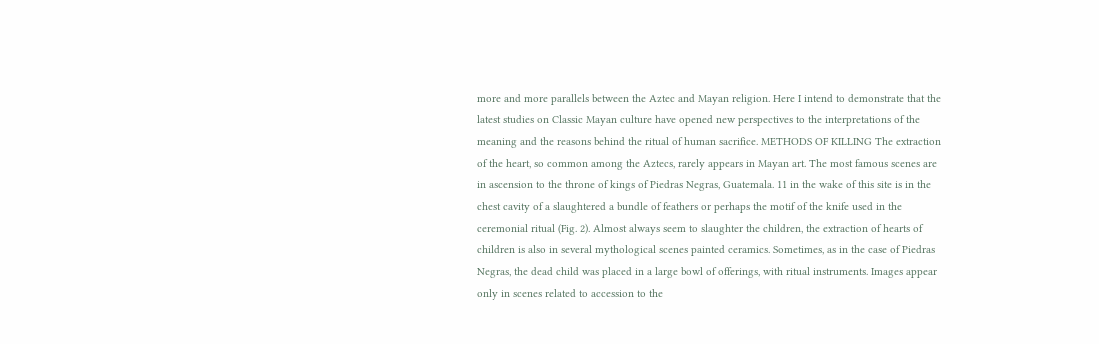more and more parallels between the Aztec and Mayan religion. Here I intend to demonstrate that the latest studies on Classic Mayan culture have opened new perspectives to the interpretations of the meaning and the reasons behind the ritual of human sacrifice. METHODS OF KILLING The extraction of the heart, so common among the Aztecs, rarely appears in Mayan art. The most famous scenes are in ascension to the throne of kings of Piedras Negras, Guatemala. 11 in the wake of this site is in the chest cavity of a slaughtered a bundle of feathers or perhaps the motif of the knife used in the ceremonial ritual (Fig. 2). Almost always seem to slaughter the children, the extraction of hearts of children is also in several mythological scenes painted ceramics. Sometimes, as in the case of Piedras Negras, the dead child was placed in a large bowl of offerings, with ritual instruments. Images appear only in scenes related to accession to the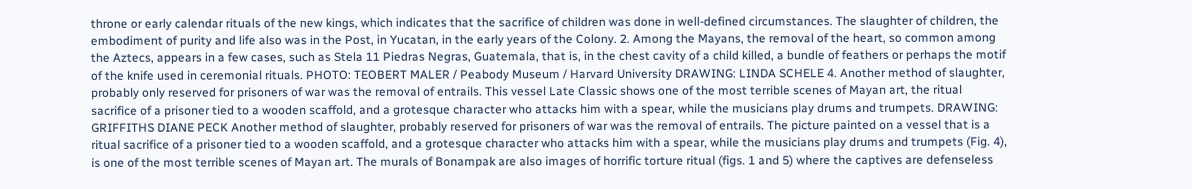throne or early calendar rituals of the new kings, which indicates that the sacrifice of children was done in well-defined circumstances. The slaughter of children, the embodiment of purity and life also was in the Post, in Yucatan, in the early years of the Colony. 2. Among the Mayans, the removal of the heart, so common among the Aztecs, appears in a few cases, such as Stela 11 Piedras Negras, Guatemala, that is, in the chest cavity of a child killed, a bundle of feathers or perhaps the motif of the knife used in ceremonial rituals. PHOTO: TEOBERT MALER / Peabody Museum / Harvard University DRAWING: LINDA SCHELE 4. Another method of slaughter, probably only reserved for prisoners of war was the removal of entrails. This vessel Late Classic shows one of the most terrible scenes of Mayan art, the ritual sacrifice of a prisoner tied to a wooden scaffold, and a grotesque character who attacks him with a spear, while the musicians play drums and trumpets. DRAWING: GRIFFITHS DIANE PECK Another method of slaughter, probably reserved for prisoners of war was the removal of entrails. The picture painted on a vessel that is a ritual sacrifice of a prisoner tied to a wooden scaffold, and a grotesque character who attacks him with a spear, while the musicians play drums and trumpets (Fig. 4), is one of the most terrible scenes of Mayan art. The murals of Bonampak are also images of horrific torture ritual (figs. 1 and 5) where the captives are defenseless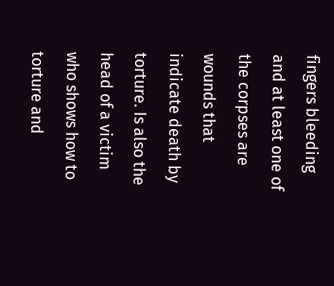fingers bleeding and at least one of the corpses are wounds that indicate death by torture. Is also the head of a victim who shows how to torture and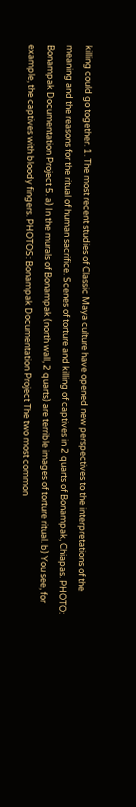killing could go together. 1. The most recent studies of Classic Maya culture have opened new perspectives to the interpretations of the meaning and the reasons for the ritual of human sacrifice. Scenes of torture and killing of captives in 2 quarts of Bonampak, Chiapas. PHOTO: Bonampak Documentation Project 5. a) In the murals of Bonampak (north wall, 2 quarts) are terrible images of torture ritual. b) You see, for example, the captives with bloody fingers. PHOTOS: Bonampak Documentation Project The two most common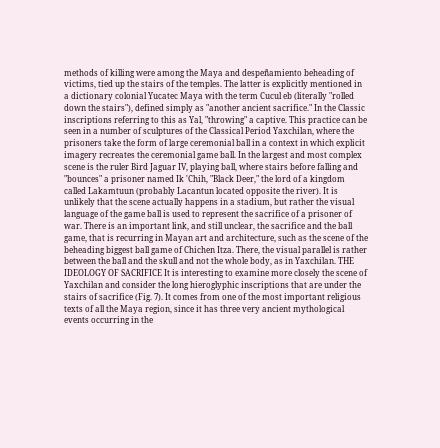methods of killing were among the Maya and despeñamiento beheading of victims, tied up the stairs of the temples. The latter is explicitly mentioned in a dictionary colonial Yucatec Maya with the term Cucul eb (literally "rolled down the stairs"), defined simply as "another ancient sacrifice." In the Classic inscriptions referring to this as Yal, "throwing" a captive. This practice can be seen in a number of sculptures of the Classical Period Yaxchilan, where the prisoners take the form of large ceremonial ball in a context in which explicit imagery recreates the ceremonial game ball. In the largest and most complex scene is the ruler Bird Jaguar IV, playing ball, where stairs before falling and "bounces" a prisoner named Ik 'Chih, "Black Deer," the lord of a kingdom called Lakamtuun (probably Lacantun located opposite the river). It is unlikely that the scene actually happens in a stadium, but rather the visual language of the game ball is used to represent the sacrifice of a prisoner of war. There is an important link, and still unclear, the sacrifice and the ball game, that is recurring in Mayan art and architecture, such as the scene of the beheading biggest ball game of Chichen Itza. There, the visual parallel is rather between the ball and the skull and not the whole body, as in Yaxchilan. THE IDEOLOGY OF SACRIFICE It is interesting to examine more closely the scene of Yaxchilan and consider the long hieroglyphic inscriptions that are under the stairs of sacrifice (Fig. 7). It comes from one of the most important religious texts of all the Maya region, since it has three very ancient mythological events occurring in the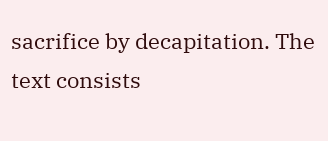sacrifice by decapitation. The text consists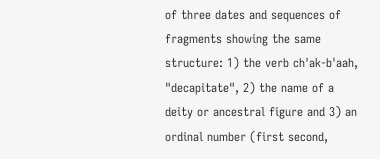of three dates and sequences of fragments showing the same structure: 1) the verb ch'ak-b'aah, "decapitate", 2) the name of a deity or ancestral figure and 3) an ordinal number (first second,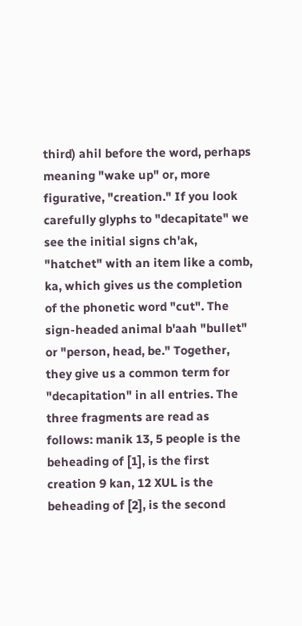third) ahil before the word, perhaps meaning "wake up" or, more figurative, "creation." If you look carefully glyphs to "decapitate" we see the initial signs ch'ak, "hatchet" with an item like a comb, ka, which gives us the completion of the phonetic word "cut". The sign-headed animal b'aah "bullet" or "person, head, be." Together, they give us a common term for "decapitation" in all entries. The three fragments are read as follows: manik 13, 5 people is the beheading of [1], is the first creation 9 kan, 12 XUL is the beheading of [2], is the second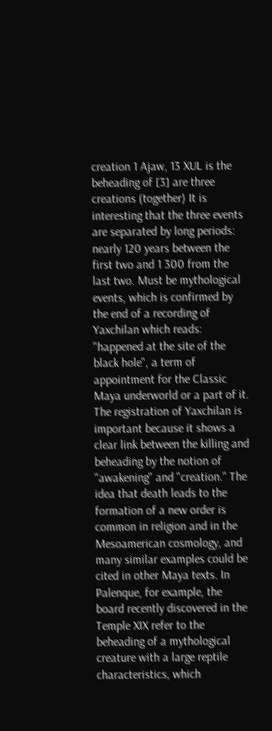creation 1 Ajaw, 13 XUL is the beheading of [3] are three creations (together) It is interesting that the three events are separated by long periods: nearly 120 years between the first two and 1 300 from the last two. Must be mythological events, which is confirmed by the end of a recording of Yaxchilan which reads: "happened at the site of the black hole", a term of appointment for the Classic Maya underworld or a part of it. The registration of Yaxchilan is important because it shows a clear link between the killing and beheading by the notion of "awakening" and "creation." The idea that death leads to the formation of a new order is common in religion and in the Mesoamerican cosmology, and many similar examples could be cited in other Maya texts. In Palenque, for example, the board recently discovered in the Temple XIX refer to the beheading of a mythological creature with a large reptile characteristics, which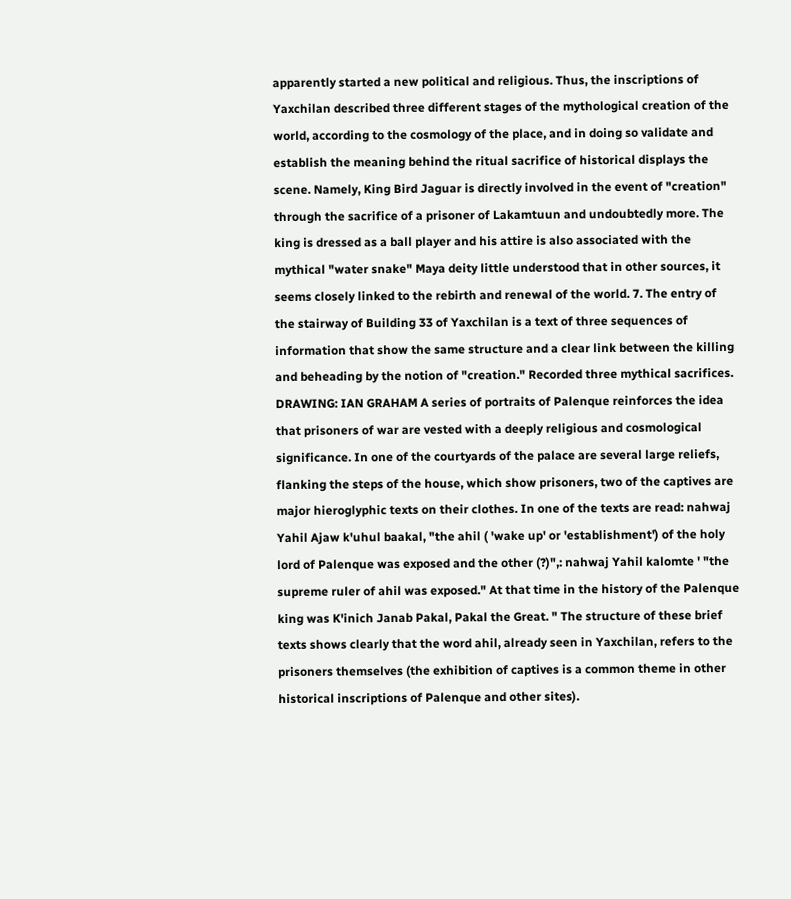apparently started a new political and religious. Thus, the inscriptions of Yaxchilan described three different stages of the mythological creation of the world, according to the cosmology of the place, and in doing so validate and establish the meaning behind the ritual sacrifice of historical displays the scene. Namely, King Bird Jaguar is directly involved in the event of "creation" through the sacrifice of a prisoner of Lakamtuun and undoubtedly more. The king is dressed as a ball player and his attire is also associated with the mythical "water snake" Maya deity little understood that in other sources, it seems closely linked to the rebirth and renewal of the world. 7. The entry of the stairway of Building 33 of Yaxchilan is a text of three sequences of information that show the same structure and a clear link between the killing and beheading by the notion of "creation." Recorded three mythical sacrifices. DRAWING: IAN GRAHAM A series of portraits of Palenque reinforces the idea that prisoners of war are vested with a deeply religious and cosmological significance. In one of the courtyards of the palace are several large reliefs, flanking the steps of the house, which show prisoners, two of the captives are major hieroglyphic texts on their clothes. In one of the texts are read: nahwaj Yahil Ajaw k'uhul baakal, "the ahil ( 'wake up' or 'establishment') of the holy lord of Palenque was exposed and the other (?)",: nahwaj Yahil kalomte ' "the supreme ruler of ahil was exposed." At that time in the history of the Palenque king was K'inich Janab Pakal, Pakal the Great. " The structure of these brief texts shows clearly that the word ahil, already seen in Yaxchilan, refers to the prisoners themselves (the exhibition of captives is a common theme in other historical inscriptions of Palenque and other sites).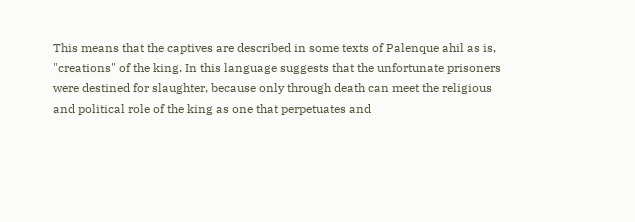This means that the captives are described in some texts of Palenque ahil as is, "creations" of the king. In this language suggests that the unfortunate prisoners were destined for slaughter, because only through death can meet the religious and political role of the king as one that perpetuates and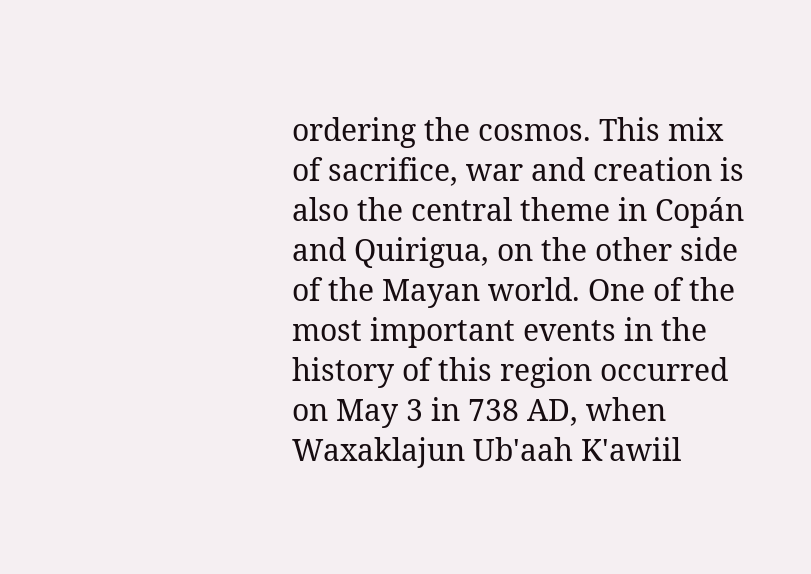ordering the cosmos. This mix of sacrifice, war and creation is also the central theme in Copán and Quirigua, on the other side of the Mayan world. One of the most important events in the history of this region occurred on May 3 in 738 AD, when Waxaklajun Ub'aah K'awiil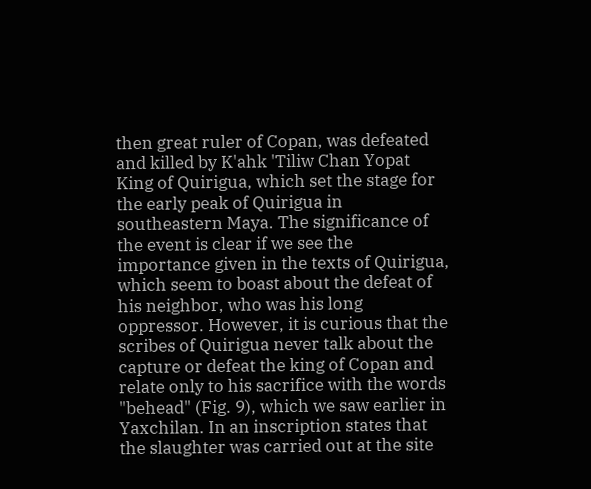then great ruler of Copan, was defeated and killed by K'ahk 'Tiliw Chan Yopat King of Quirigua, which set the stage for the early peak of Quirigua in southeastern Maya. The significance of the event is clear if we see the importance given in the texts of Quirigua, which seem to boast about the defeat of his neighbor, who was his long oppressor. However, it is curious that the scribes of Quirigua never talk about the capture or defeat the king of Copan and relate only to his sacrifice with the words "behead" (Fig. 9), which we saw earlier in Yaxchilan. In an inscription states that the slaughter was carried out at the site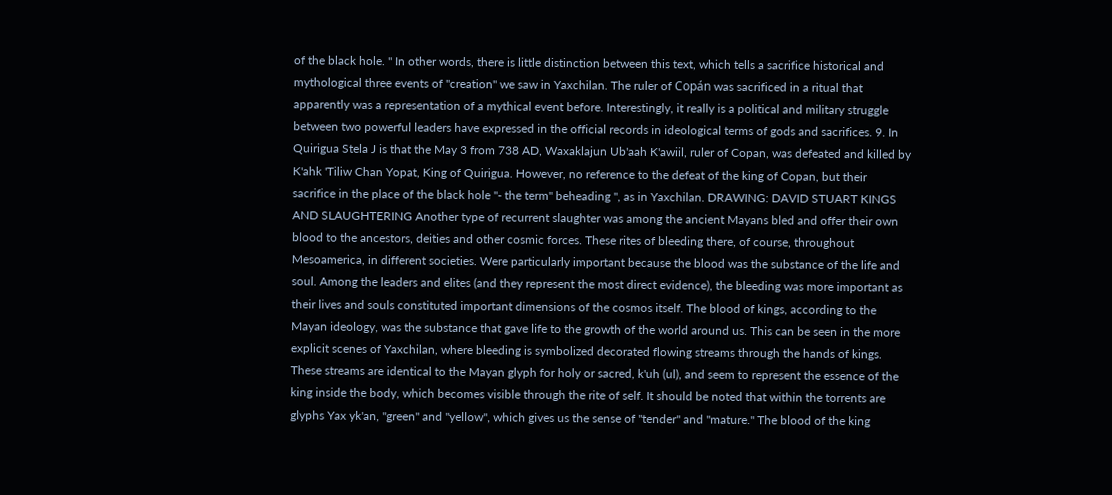of the black hole. " In other words, there is little distinction between this text, which tells a sacrifice historical and mythological three events of "creation" we saw in Yaxchilan. The ruler of Copán was sacrificed in a ritual that apparently was a representation of a mythical event before. Interestingly, it really is a political and military struggle between two powerful leaders have expressed in the official records in ideological terms of gods and sacrifices. 9. In Quirigua Stela J is that the May 3 from 738 AD, Waxaklajun Ub'aah K'awiil, ruler of Copan, was defeated and killed by K'ahk 'Tiliw Chan Yopat, King of Quirigua. However, no reference to the defeat of the king of Copan, but their sacrifice in the place of the black hole "- the term" beheading ", as in Yaxchilan. DRAWING: DAVID STUART KINGS AND SLAUGHTERING Another type of recurrent slaughter was among the ancient Mayans bled and offer their own blood to the ancestors, deities and other cosmic forces. These rites of bleeding there, of course, throughout Mesoamerica, in different societies. Were particularly important because the blood was the substance of the life and soul. Among the leaders and elites (and they represent the most direct evidence), the bleeding was more important as their lives and souls constituted important dimensions of the cosmos itself. The blood of kings, according to the Mayan ideology, was the substance that gave life to the growth of the world around us. This can be seen in the more explicit scenes of Yaxchilan, where bleeding is symbolized decorated flowing streams through the hands of kings. These streams are identical to the Mayan glyph for holy or sacred, k'uh (ul), and seem to represent the essence of the king inside the body, which becomes visible through the rite of self. It should be noted that within the torrents are glyphs Yax yk'an, "green" and "yellow", which gives us the sense of "tender" and "mature." The blood of the king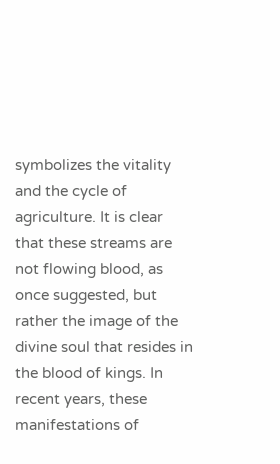symbolizes the vitality and the cycle of agriculture. It is clear that these streams are not flowing blood, as once suggested, but rather the image of the divine soul that resides in the blood of kings. In recent years, these manifestations of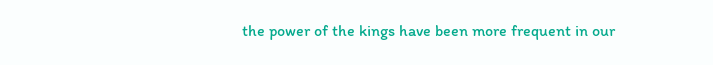the power of the kings have been more frequent in our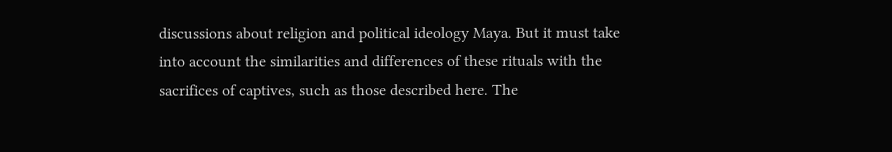discussions about religion and political ideology Maya. But it must take into account the similarities and differences of these rituals with the sacrifices of captives, such as those described here. The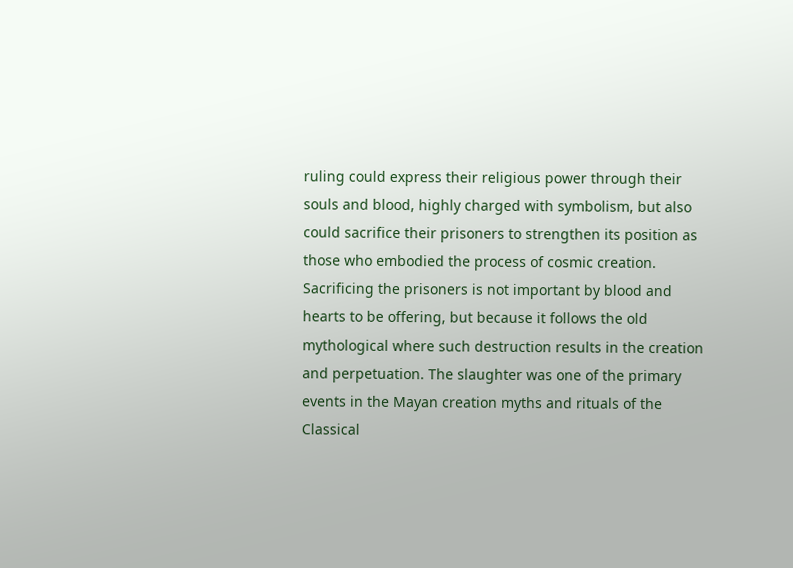ruling could express their religious power through their souls and blood, highly charged with symbolism, but also could sacrifice their prisoners to strengthen its position as those who embodied the process of cosmic creation. Sacrificing the prisoners is not important by blood and hearts to be offering, but because it follows the old mythological where such destruction results in the creation and perpetuation. The slaughter was one of the primary events in the Mayan creation myths and rituals of the Classical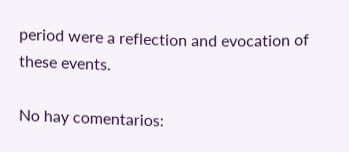period were a reflection and evocation of these events.

No hay comentarios: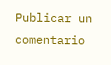Publicar un comentario